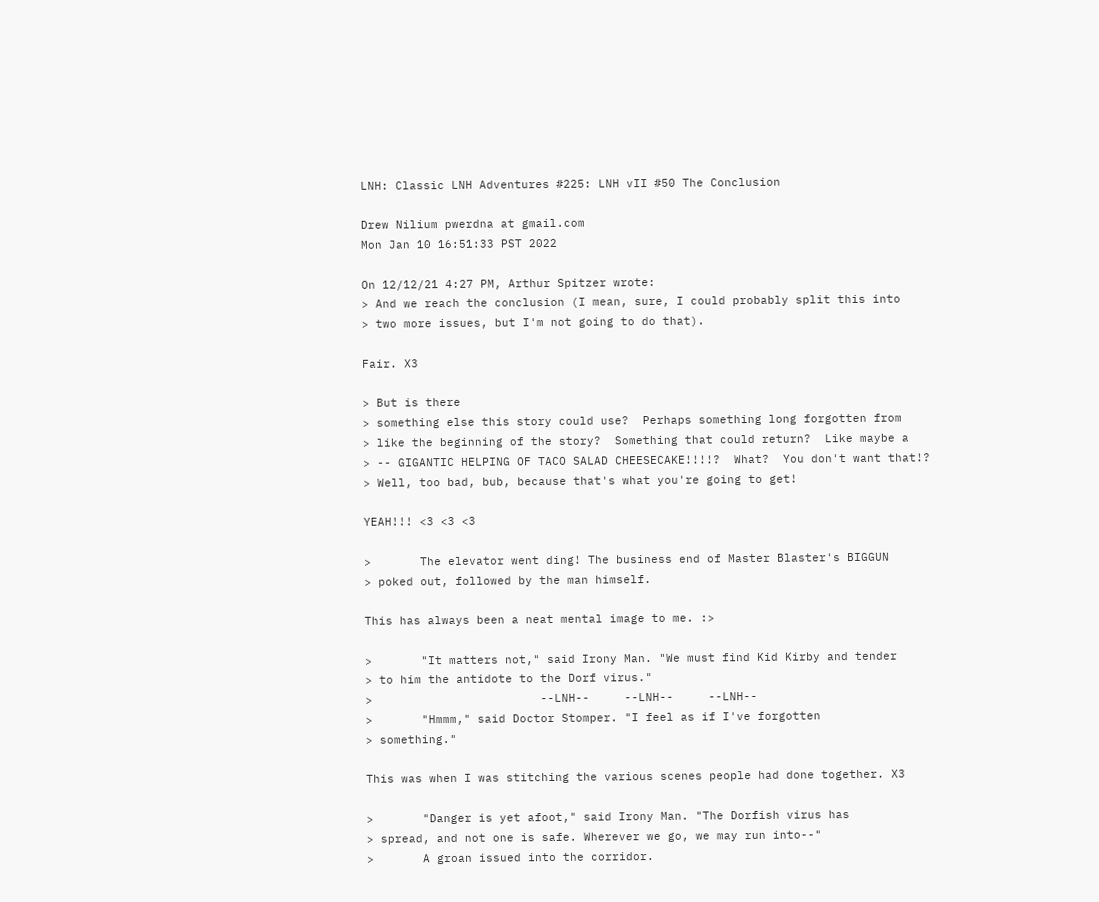LNH: Classic LNH Adventures #225: LNH vII #50 The Conclusion

Drew Nilium pwerdna at gmail.com
Mon Jan 10 16:51:33 PST 2022

On 12/12/21 4:27 PM, Arthur Spitzer wrote:
> And we reach the conclusion (I mean, sure, I could probably split this into
> two more issues, but I'm not going to do that).

Fair. X3

> But is there
> something else this story could use?  Perhaps something long forgotten from
> like the beginning of the story?  Something that could return?  Like maybe a
> -- GIGANTIC HELPING OF TACO SALAD CHEESECAKE!!!!?  What?  You don't want that!?
> Well, too bad, bub, because that's what you're going to get!

YEAH!!! <3 <3 <3

>       The elevator went ding! The business end of Master Blaster's BIGGUN
> poked out, followed by the man himself.

This has always been a neat mental image to me. :>

>       "It matters not," said Irony Man. "We must find Kid Kirby and tender
> to him the antidote to the Dorf virus."
>                        --LNH--     --LNH--     --LNH--
>       "Hmmm," said Doctor Stomper. "I feel as if I've forgotten
> something."

This was when I was stitching the various scenes people had done together. X3

>       "Danger is yet afoot," said Irony Man. "The Dorfish virus has
> spread, and not one is safe. Wherever we go, we may run into--"
>       A groan issued into the corridor.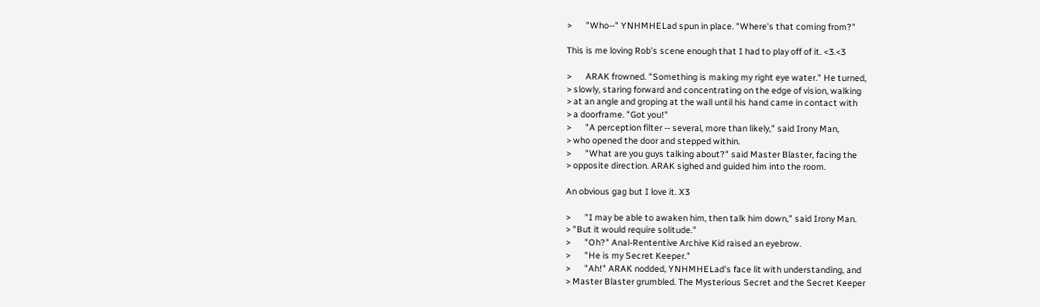>       "Who--" YNHMHELad spun in place. "Where's that coming from?"

This is me loving Rob's scene enough that I had to play off of it. <3.<3

>       ARAK frowned. "Something is making my right eye water." He turned,
> slowly, staring forward and concentrating on the edge of vision, walking
> at an angle and groping at the wall until his hand came in contact with
> a doorframe. "Got you!"
>       "A perception filter -- several, more than likely," said Irony Man,
> who opened the door and stepped within.
>       "What are you guys talking about?" said Master Blaster, facing the
> opposite direction. ARAK sighed and guided him into the room.

An obvious gag but I love it. X3

>       "I may be able to awaken him, then talk him down," said Irony Man.
> "But it would require solitude."
>       "Oh?" Anal-Rententive Archive Kid raised an eyebrow.
>       "He is my Secret Keeper."
>       "Ah!" ARAK nodded, YNHMHELad's face lit with understanding, and
> Master Blaster grumbled. The Mysterious Secret and the Secret Keeper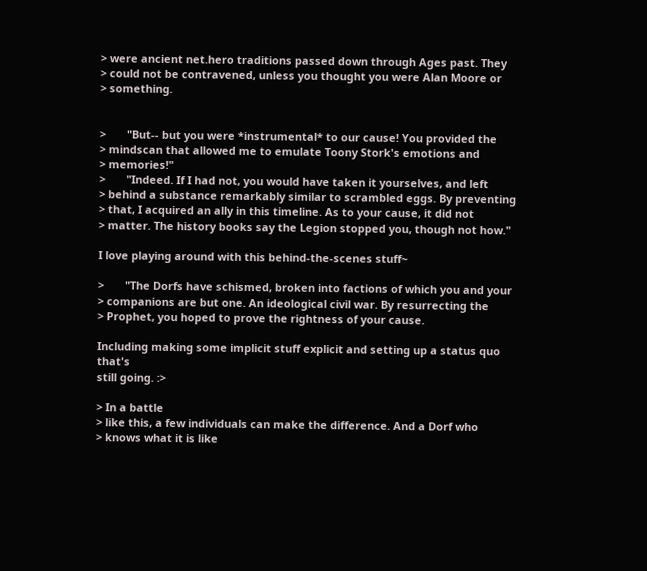> were ancient net.hero traditions passed down through Ages past. They
> could not be contravened, unless you thought you were Alan Moore or
> something.


>       "But-- but you were *instrumental* to our cause! You provided the
> mindscan that allowed me to emulate Toony Stork's emotions and
> memories!"
>       "Indeed. If I had not, you would have taken it yourselves, and left
> behind a substance remarkably similar to scrambled eggs. By preventing
> that, I acquired an ally in this timeline. As to your cause, it did not
> matter. The history books say the Legion stopped you, though not how."

I love playing around with this behind-the-scenes stuff~

>       "The Dorfs have schismed, broken into factions of which you and your
> companions are but one. An ideological civil war. By resurrecting the
> Prophet, you hoped to prove the rightness of your cause.

Including making some implicit stuff explicit and setting up a status quo that's
still going. :>

> In a battle
> like this, a few individuals can make the difference. And a Dorf who
> knows what it is like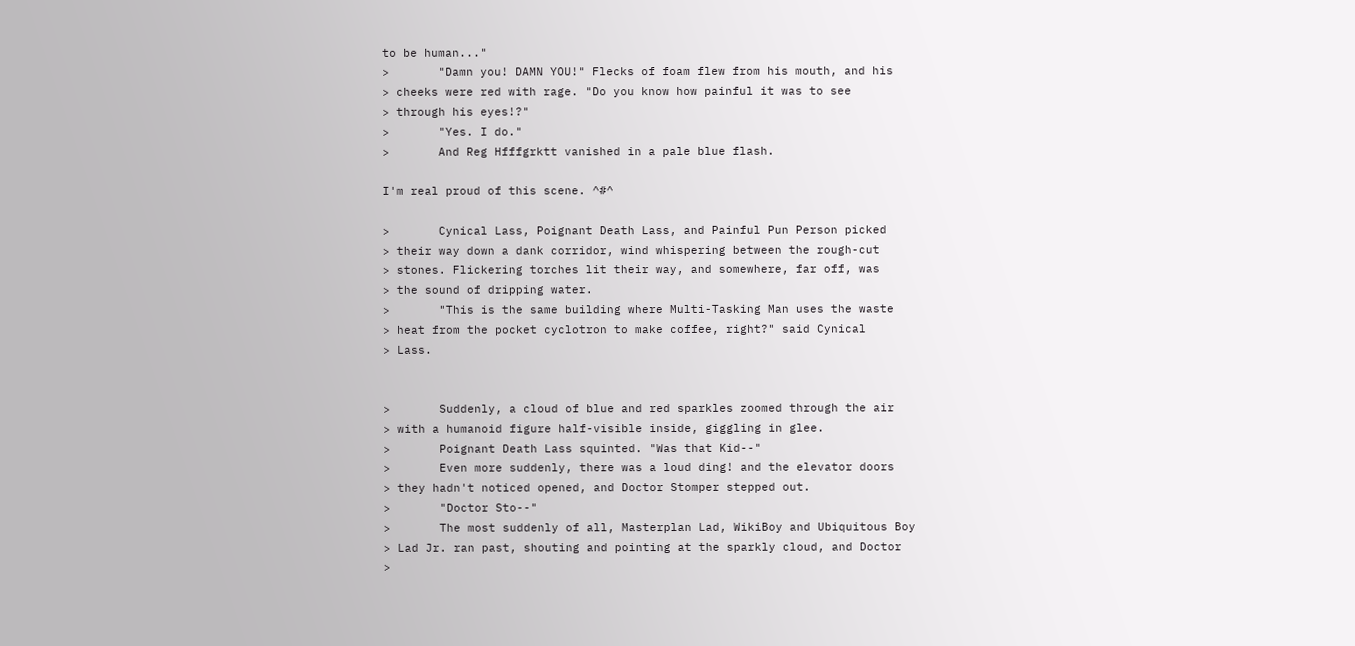to be human..."
>       "Damn you! DAMN YOU!" Flecks of foam flew from his mouth, and his
> cheeks were red with rage. "Do you know how painful it was to see
> through his eyes!?"
>       "Yes. I do."
>       And Reg Hfffgrktt vanished in a pale blue flash.

I'm real proud of this scene. ^#^

>       Cynical Lass, Poignant Death Lass, and Painful Pun Person picked
> their way down a dank corridor, wind whispering between the rough-cut
> stones. Flickering torches lit their way, and somewhere, far off, was
> the sound of dripping water.
>       "This is the same building where Multi-Tasking Man uses the waste
> heat from the pocket cyclotron to make coffee, right?" said Cynical
> Lass.


>       Suddenly, a cloud of blue and red sparkles zoomed through the air
> with a humanoid figure half-visible inside, giggling in glee.
>       Poignant Death Lass squinted. "Was that Kid--"
>       Even more suddenly, there was a loud ding! and the elevator doors
> they hadn't noticed opened, and Doctor Stomper stepped out.
>       "Doctor Sto--"
>       The most suddenly of all, Masterplan Lad, WikiBoy and Ubiquitous Boy
> Lad Jr. ran past, shouting and pointing at the sparkly cloud, and Doctor
>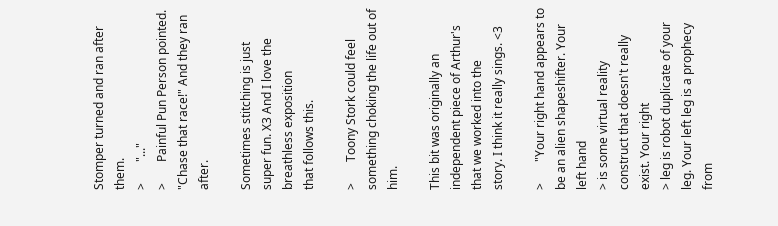Stomper turned and ran after them.
>       "..."
>       Painful Pun Person pointed. "Chase that race!" And they ran after.

Sometimes stitching is just super fun. X3 And I love the breathless exposition
that follows this.

>       Toony Stork could feel something choking the life out of him.

This bit was originally an independent piece of Arthur's that we worked into the
story. I think it really sings. <3

>       "Your right hand appears to be an alien shapeshifter. Your left hand
> is some virtual reality construct that doesn't really exist. Your right
> leg is robot duplicate of your leg. Your left leg is a prophecy from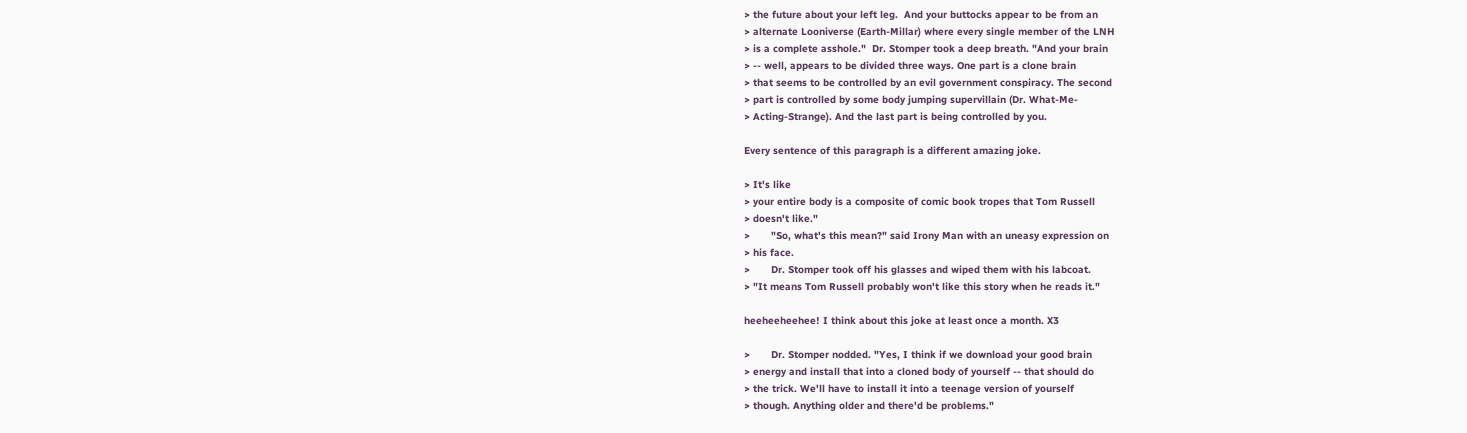> the future about your left leg.  And your buttocks appear to be from an
> alternate Looniverse (Earth-Millar) where every single member of the LNH
> is a complete asshole."  Dr. Stomper took a deep breath. "And your brain
> -- well, appears to be divided three ways. One part is a clone brain
> that seems to be controlled by an evil government conspiracy. The second
> part is controlled by some body jumping supervillain (Dr. What-Me-
> Acting-Strange). And the last part is being controlled by you.

Every sentence of this paragraph is a different amazing joke.

> It's like
> your entire body is a composite of comic book tropes that Tom Russell
> doesn't like."
>       "So, what's this mean?" said Irony Man with an uneasy expression on
> his face.
>       Dr. Stomper took off his glasses and wiped them with his labcoat.
> "It means Tom Russell probably won't like this story when he reads it."

heeheeheehee! I think about this joke at least once a month. X3

>       Dr. Stomper nodded. "Yes, I think if we download your good brain
> energy and install that into a cloned body of yourself -- that should do
> the trick. We'll have to install it into a teenage version of yourself
> though. Anything older and there'd be problems."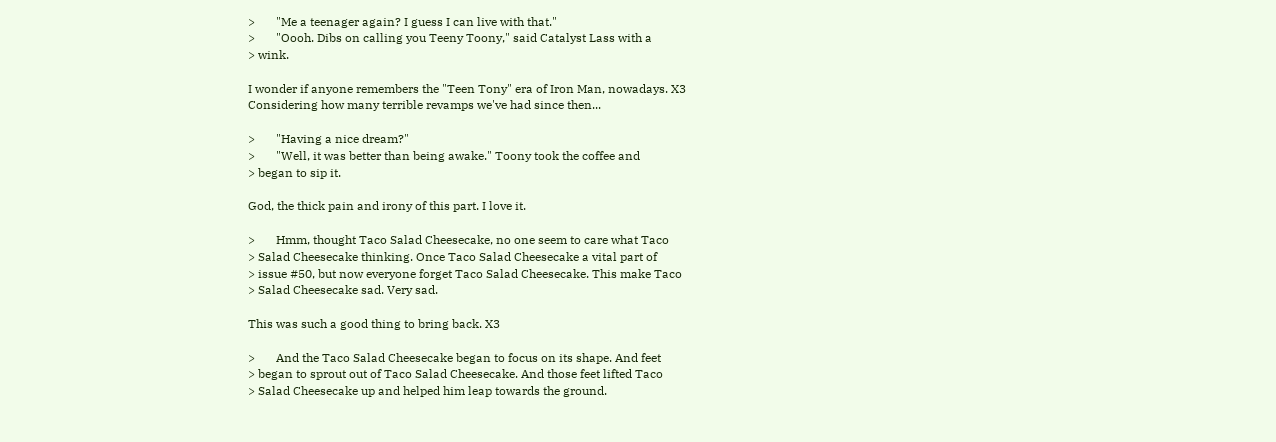>       "Me a teenager again? I guess I can live with that."
>       "Oooh. Dibs on calling you Teeny Toony," said Catalyst Lass with a
> wink.

I wonder if anyone remembers the "Teen Tony" era of Iron Man, nowadays. X3
Considering how many terrible revamps we've had since then...

>       "Having a nice dream?"
>       "Well, it was better than being awake." Toony took the coffee and
> began to sip it.

God, the thick pain and irony of this part. I love it.

>       Hmm, thought Taco Salad Cheesecake, no one seem to care what Taco
> Salad Cheesecake thinking. Once Taco Salad Cheesecake a vital part of
> issue #50, but now everyone forget Taco Salad Cheesecake. This make Taco
> Salad Cheesecake sad. Very sad.

This was such a good thing to bring back. X3

>       And the Taco Salad Cheesecake began to focus on its shape. And feet
> began to sprout out of Taco Salad Cheesecake. And those feet lifted Taco
> Salad Cheesecake up and helped him leap towards the ground.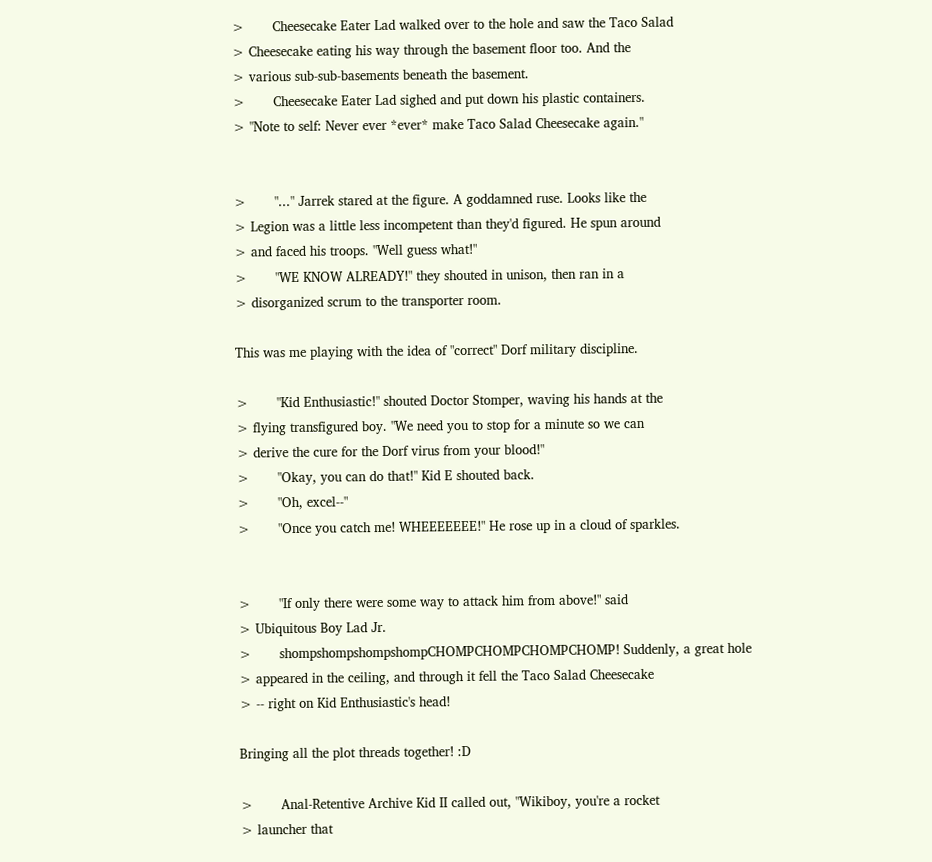>       Cheesecake Eater Lad walked over to the hole and saw the Taco Salad
> Cheesecake eating his way through the basement floor too. And the
> various sub-sub-basements beneath the basement.
>       Cheesecake Eater Lad sighed and put down his plastic containers.
> "Note to self: Never ever *ever* make Taco Salad Cheesecake again."


>       "..." Jarrek stared at the figure. A goddamned ruse. Looks like the
> Legion was a little less incompetent than they'd figured. He spun around
> and faced his troops. "Well guess what!"
>       "WE KNOW ALREADY!" they shouted in unison, then ran in a
> disorganized scrum to the transporter room.

This was me playing with the idea of "correct" Dorf military discipline.

>       "Kid Enthusiastic!" shouted Doctor Stomper, waving his hands at the
> flying transfigured boy. "We need you to stop for a minute so we can
> derive the cure for the Dorf virus from your blood!"
>       "Okay, you can do that!" Kid E shouted back.
>       "Oh, excel--"
>       "Once you catch me! WHEEEEEEE!" He rose up in a cloud of sparkles.


>       "If only there were some way to attack him from above!" said
> Ubiquitous Boy Lad Jr.
>       shompshompshompshompCHOMPCHOMPCHOMPCHOMP! Suddenly, a great hole
> appeared in the ceiling, and through it fell the Taco Salad Cheesecake
> -- right on Kid Enthusiastic's head!

Bringing all the plot threads together! :D

>       Anal-Retentive Archive Kid II called out, "Wikiboy, you're a rocket
> launcher that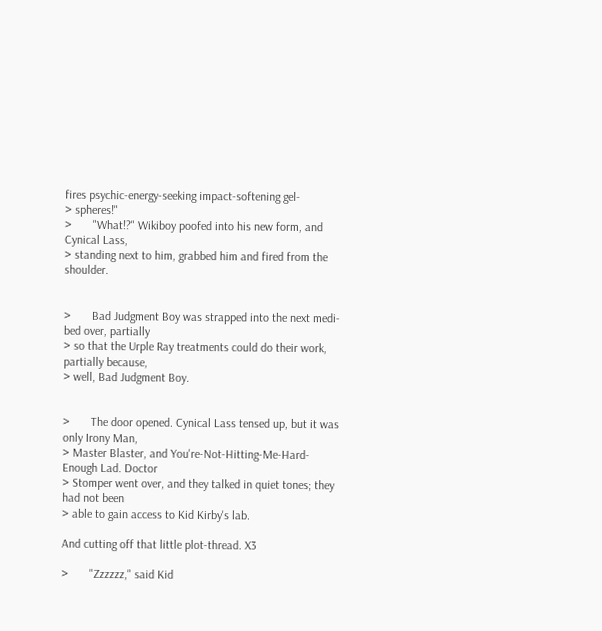fires psychic-energy-seeking impact-softening gel-
> spheres!"
>       "What!?" Wikiboy poofed into his new form, and Cynical Lass,
> standing next to him, grabbed him and fired from the shoulder.


>       Bad Judgment Boy was strapped into the next medi-bed over, partially
> so that the Urple Ray treatments could do their work, partially because,
> well, Bad Judgment Boy.


>       The door opened. Cynical Lass tensed up, but it was only Irony Man,
> Master Blaster, and You're-Not-Hitting-Me-Hard-Enough Lad. Doctor
> Stomper went over, and they talked in quiet tones; they had not been
> able to gain access to Kid Kirby's lab.

And cutting off that little plot-thread. X3

>       "Zzzzzz," said Kid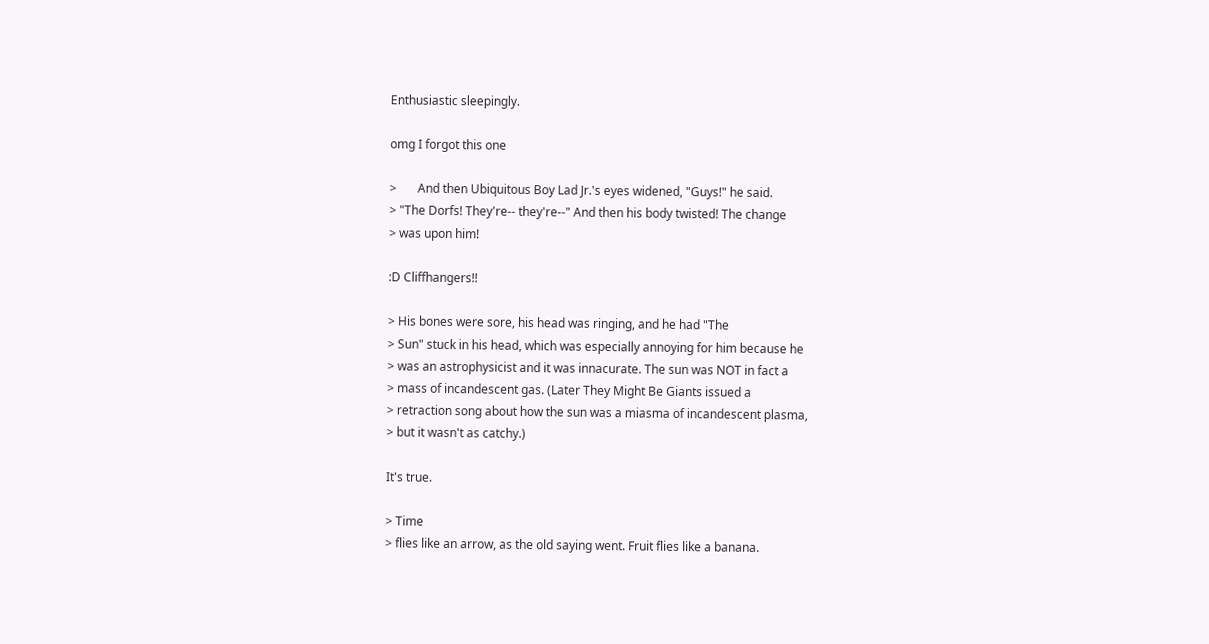Enthusiastic sleepingly.

omg I forgot this one

>       And then Ubiquitous Boy Lad Jr.'s eyes widened, "Guys!" he said.
> "The Dorfs! They're-- they're--" And then his body twisted! The change
> was upon him!

:D Cliffhangers!!

> His bones were sore, his head was ringing, and he had "The
> Sun" stuck in his head, which was especially annoying for him because he
> was an astrophysicist and it was innacurate. The sun was NOT in fact a
> mass of incandescent gas. (Later They Might Be Giants issued a
> retraction song about how the sun was a miasma of incandescent plasma,
> but it wasn't as catchy.)

It's true.

> Time
> flies like an arrow, as the old saying went. Fruit flies like a banana.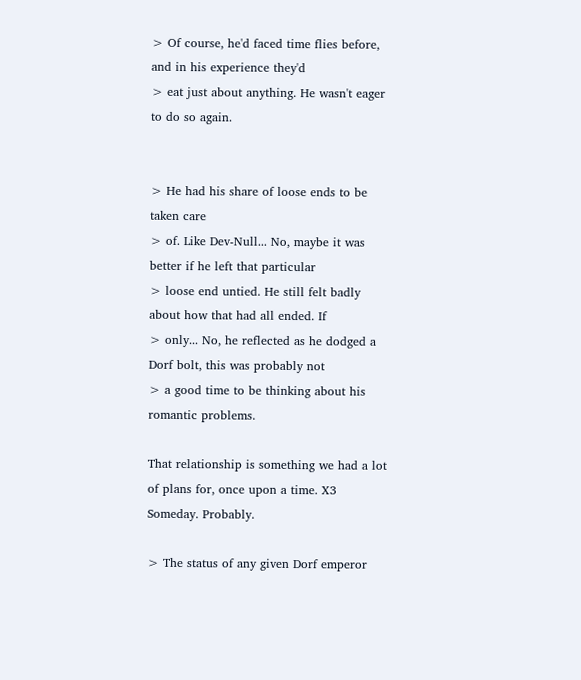> Of course, he'd faced time flies before, and in his experience they'd
> eat just about anything. He wasn't eager to do so again.


> He had his share of loose ends to be taken care
> of. Like Dev-Null... No, maybe it was better if he left that particular
> loose end untied. He still felt badly about how that had all ended. If
> only... No, he reflected as he dodged a Dorf bolt, this was probably not
> a good time to be thinking about his romantic problems.

That relationship is something we had a lot of plans for, once upon a time. X3
Someday. Probably.

> The status of any given Dorf emperor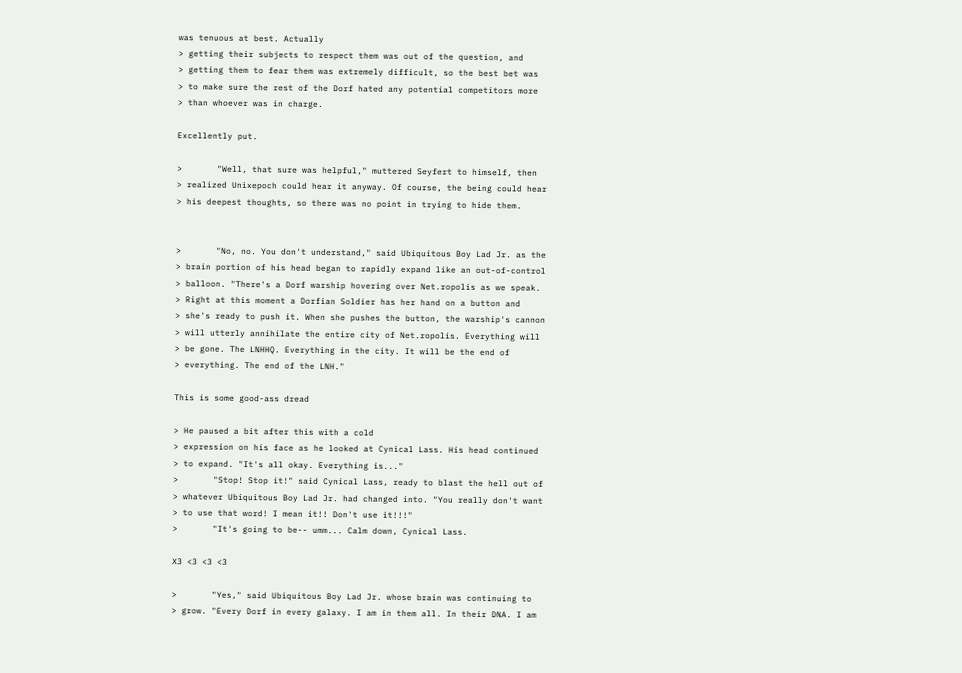was tenuous at best. Actually
> getting their subjects to respect them was out of the question, and
> getting them to fear them was extremely difficult, so the best bet was
> to make sure the rest of the Dorf hated any potential competitors more
> than whoever was in charge.

Excellently put.

>       "Well, that sure was helpful," muttered Seyfert to himself, then
> realized Unixepoch could hear it anyway. Of course, the being could hear
> his deepest thoughts, so there was no point in trying to hide them.


>       "No, no. You don't understand," said Ubiquitous Boy Lad Jr. as the
> brain portion of his head began to rapidly expand like an out-of-control
> balloon. "There's a Dorf warship hovering over Net.ropolis as we speak.
> Right at this moment a Dorfian Soldier has her hand on a button and
> she's ready to push it. When she pushes the button, the warship's cannon
> will utterly annihilate the entire city of Net.ropolis. Everything will
> be gone. The LNHHQ. Everything in the city. It will be the end of
> everything. The end of the LNH."

This is some good-ass dread

> He paused a bit after this with a cold
> expression on his face as he looked at Cynical Lass. His head continued
> to expand. "It's all okay. Everything is..."
>       "Stop! Stop it!" said Cynical Lass, ready to blast the hell out of
> whatever Ubiquitous Boy Lad Jr. had changed into. "You really don't want
> to use that word! I mean it!! Don't use it!!!"
>       "It's going to be-- umm... Calm down, Cynical Lass.

X3 <3 <3 <3

>       "Yes," said Ubiquitous Boy Lad Jr. whose brain was continuing to
> grow. "Every Dorf in every galaxy. I am in them all. In their DNA. I am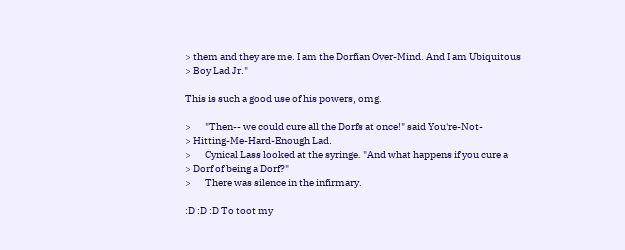> them and they are me. I am the Dorfian Over-Mind. And I am Ubiquitous
> Boy Lad Jr."

This is such a good use of his powers, omg.

>       "Then-- we could cure all the Dorfs at once!" said You're-Not-
> Hitting-Me-Hard-Enough Lad.
>       Cynical Lass looked at the syringe. "And what happens if you cure a
> Dorf of being a Dorf?"
>       There was silence in the infirmary.

:D :D :D To toot my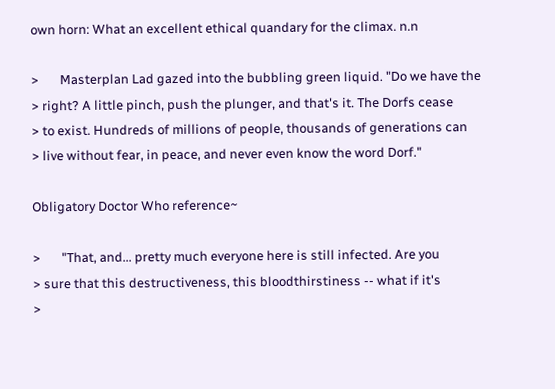own horn: What an excellent ethical quandary for the climax. n.n

>       Masterplan Lad gazed into the bubbling green liquid. "Do we have the
> right? A little pinch, push the plunger, and that's it. The Dorfs cease
> to exist. Hundreds of millions of people, thousands of generations can
> live without fear, in peace, and never even know the word Dorf."

Obligatory Doctor Who reference~

>       "That, and... pretty much everyone here is still infected. Are you
> sure that this destructiveness, this bloodthirstiness -- what if it's
>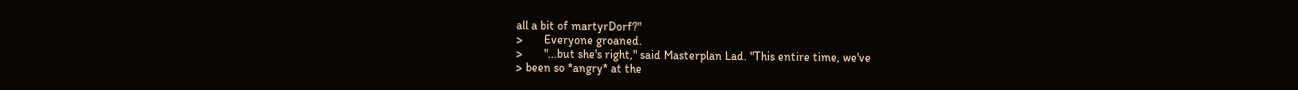all a bit of martyrDorf?"
>       Everyone groaned.
>       "...but she's right," said Masterplan Lad. "This entire time, we've
> been so *angry* at the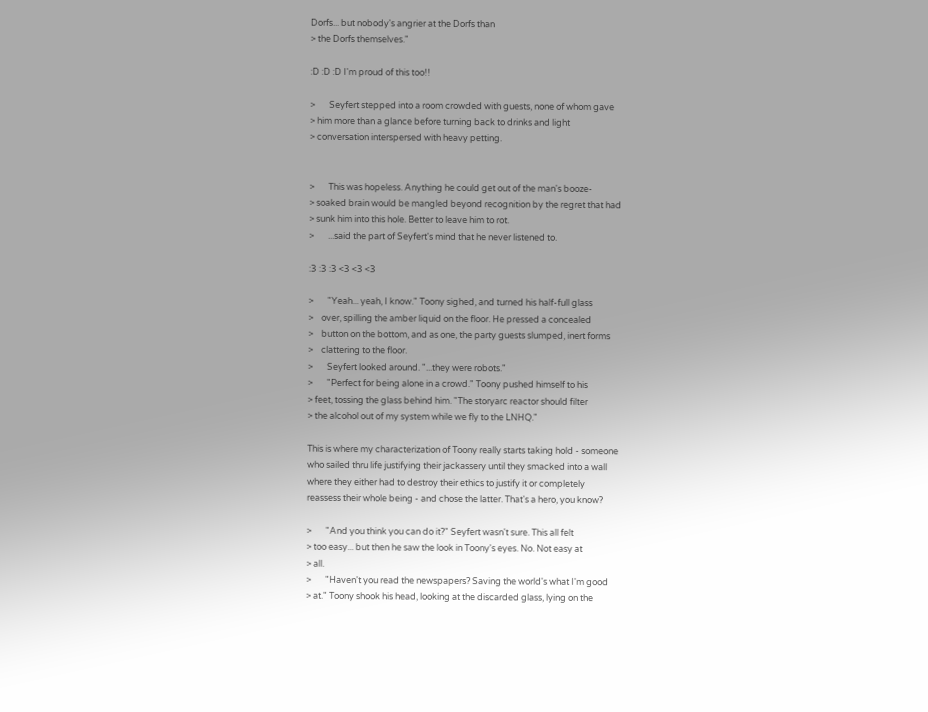Dorfs... but nobody's angrier at the Dorfs than
> the Dorfs themselves."

:D :D :D I'm proud of this too!!

>       Seyfert stepped into a room crowded with guests, none of whom gave
> him more than a glance before turning back to drinks and light
> conversation interspersed with heavy petting.


>       This was hopeless. Anything he could get out of the man's booze-
> soaked brain would be mangled beyond recognition by the regret that had
> sunk him into this hole. Better to leave him to rot.
>       ...said the part of Seyfert's mind that he never listened to.

:3 :3 :3 <3 <3 <3

>       "Yeah... yeah, I know." Toony sighed, and turned his half-full glass
>    over, spilling the amber liquid on the floor. He pressed a concealed
>    button on the bottom, and as one, the party guests slumped, inert forms
>    clattering to the floor.
>       Seyfert looked around. "...they were robots."
>       "Perfect for being alone in a crowd." Toony pushed himself to his
> feet, tossing the glass behind him. "The storyarc reactor should filter
> the alcohol out of my system while we fly to the LNHQ."

This is where my characterization of Toony really starts taking hold - someone
who sailed thru life justifying their jackassery until they smacked into a wall
where they either had to destroy their ethics to justify it or completely
reassess their whole being - and chose the latter. That's a hero, you know?

>       "And you think you can do it?" Seyfert wasn't sure. This all felt
> too easy... but then he saw the look in Toony's eyes. No. Not easy at
> all.
>       "Haven't you read the newspapers? Saving the world's what I'm good
> at." Toony shook his head, looking at the discarded glass, lying on the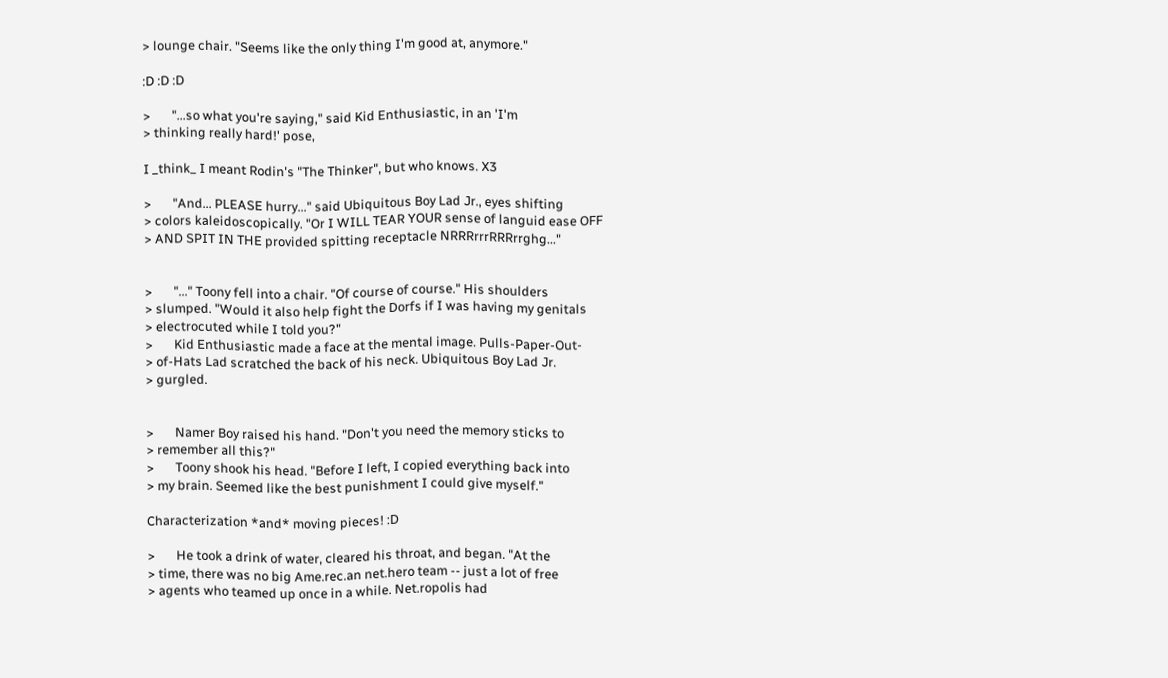> lounge chair. "Seems like the only thing I'm good at, anymore."

:D :D :D

>       "...so what you're saying," said Kid Enthusiastic, in an 'I'm
> thinking really hard!' pose,

I _think_ I meant Rodin's "The Thinker", but who knows. X3

>       "And... PLEASE hurry..." said Ubiquitous Boy Lad Jr., eyes shifting
> colors kaleidoscopically. "Or I WILL TEAR YOUR sense of languid ease OFF
> AND SPIT IN THE provided spitting receptacle NRRRrrrRRRrrghg..."


>       "..." Toony fell into a chair. "Of course of course." His shoulders
> slumped. "Would it also help fight the Dorfs if I was having my genitals
> electrocuted while I told you?"
>       Kid Enthusiastic made a face at the mental image. Pulls-Paper-Out-
> of-Hats Lad scratched the back of his neck. Ubiquitous Boy Lad Jr.
> gurgled.


>       Namer Boy raised his hand. "Don't you need the memory sticks to
> remember all this?"
>       Toony shook his head. "Before I left, I copied everything back into
> my brain. Seemed like the best punishment I could give myself."

Characterization *and* moving pieces! :D

>       He took a drink of water, cleared his throat, and began. "At the
> time, there was no big Ame.rec.an net.hero team -- just a lot of free
> agents who teamed up once in a while. Net.ropolis had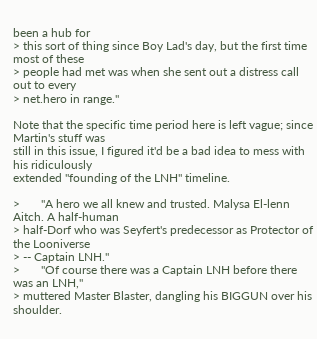been a hub for
> this sort of thing since Boy Lad's day, but the first time most of these
> people had met was when she sent out a distress call out to every
> net.hero in range."

Note that the specific time period here is left vague; since Martin's stuff was
still in this issue, I figured it'd be a bad idea to mess with his ridiculously
extended "founding of the LNH" timeline.

>       "A hero we all knew and trusted. Malysa El-lenn Aitch. A half-human
> half-Dorf who was Seyfert's predecessor as Protector of the Looniverse
> -- Captain LNH."
>       "Of course there was a Captain LNH before there was an LNH,"
> muttered Master Blaster, dangling his BIGGUN over his shoulder.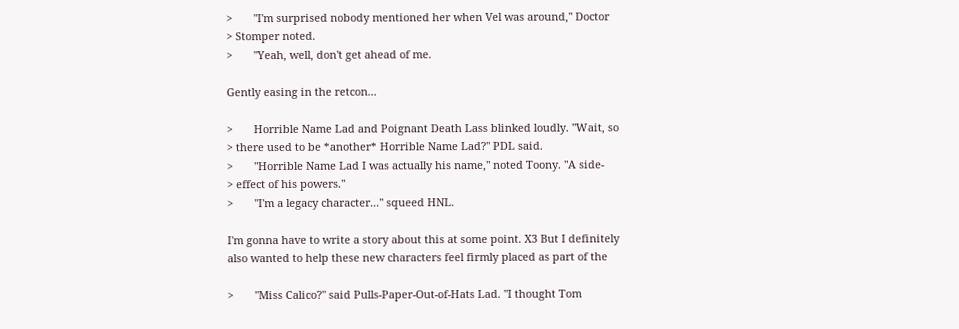>       "I'm surprised nobody mentioned her when Vel was around," Doctor
> Stomper noted.
>       "Yeah, well, don't get ahead of me.

Gently easing in the retcon...

>       Horrible Name Lad and Poignant Death Lass blinked loudly. "Wait, so
> there used to be *another* Horrible Name Lad?" PDL said.
>       "Horrible Name Lad I was actually his name," noted Toony. "A side-
> effect of his powers."
>       "I'm a legacy character..." squeed HNL.

I'm gonna have to write a story about this at some point. X3 But I definitely
also wanted to help these new characters feel firmly placed as part of the

>       "Miss Calico?" said Pulls-Paper-Out-of-Hats Lad. "I thought Tom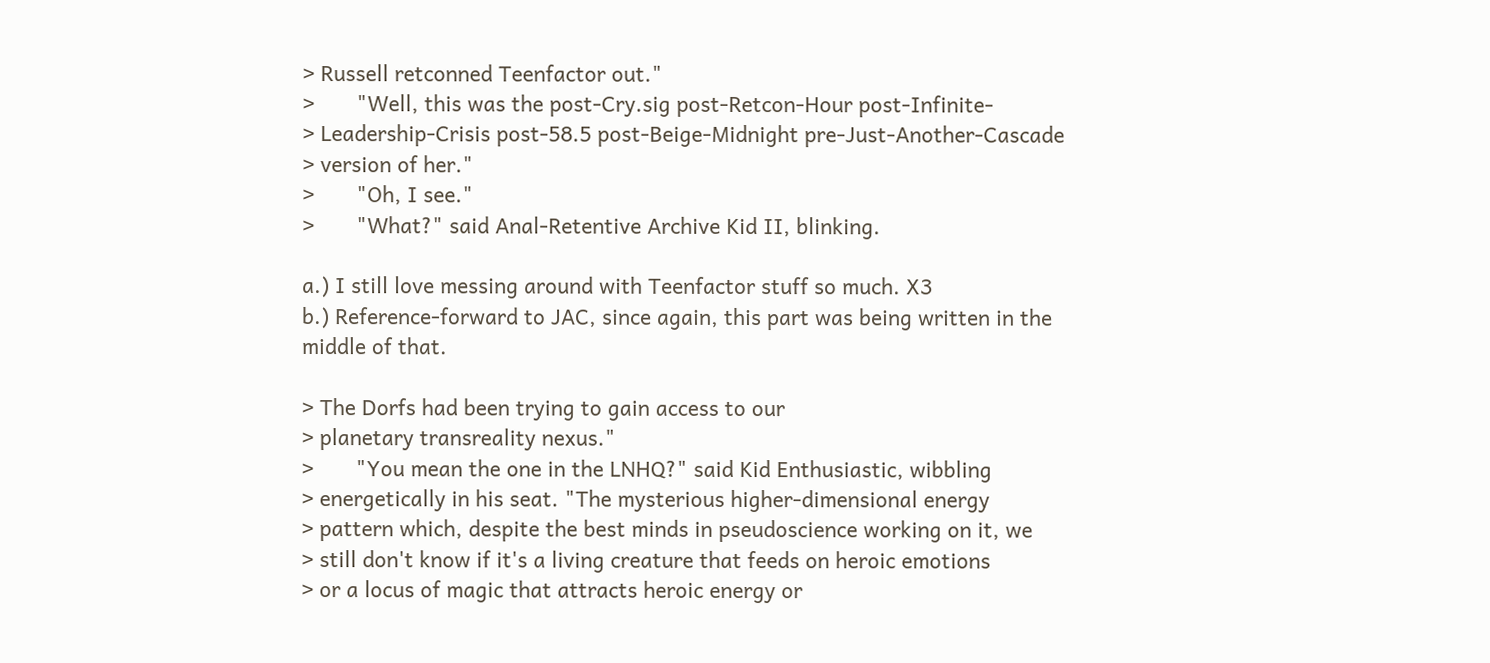> Russell retconned Teenfactor out."
>       "Well, this was the post-Cry.sig post-Retcon-Hour post-Infinite-
> Leadership-Crisis post-58.5 post-Beige-Midnight pre-Just-Another-Cascade
> version of her."
>       "Oh, I see."
>       "What?" said Anal-Retentive Archive Kid II, blinking.

a.) I still love messing around with Teenfactor stuff so much. X3
b.) Reference-forward to JAC, since again, this part was being written in the
middle of that.

> The Dorfs had been trying to gain access to our
> planetary transreality nexus."
>       "You mean the one in the LNHQ?" said Kid Enthusiastic, wibbling
> energetically in his seat. "The mysterious higher-dimensional energy
> pattern which, despite the best minds in pseudoscience working on it, we
> still don't know if it's a living creature that feeds on heroic emotions
> or a locus of magic that attracts heroic energy or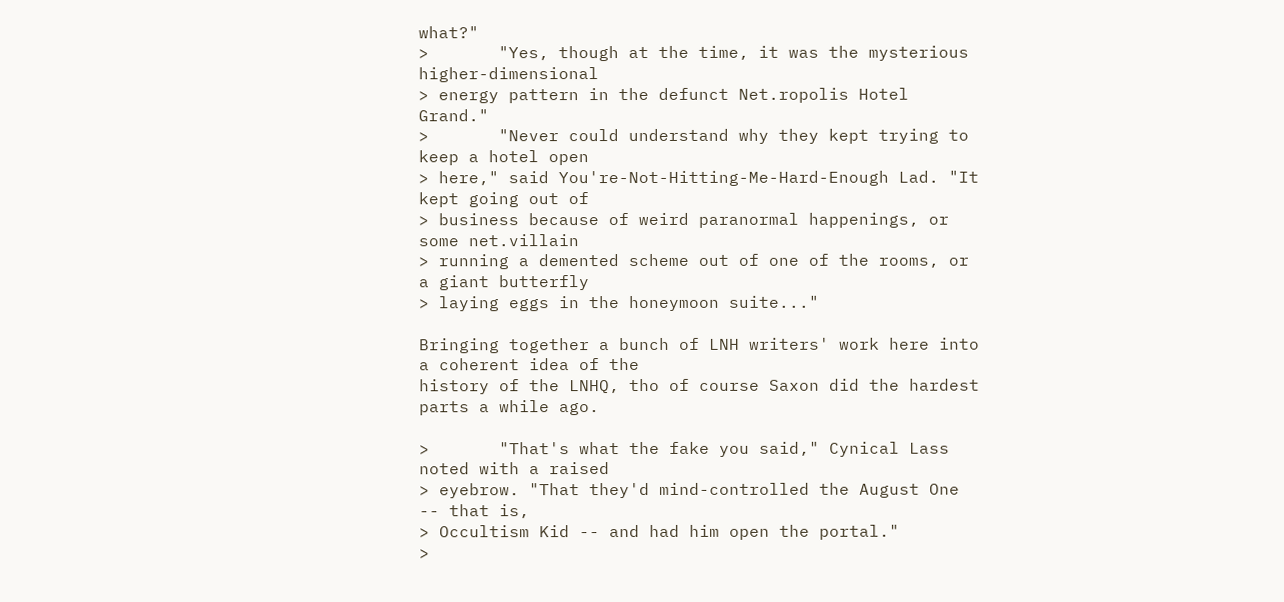what?"
>       "Yes, though at the time, it was the mysterious higher-dimensional
> energy pattern in the defunct Net.ropolis Hotel Grand."
>       "Never could understand why they kept trying to keep a hotel open
> here," said You're-Not-Hitting-Me-Hard-Enough Lad. "It kept going out of
> business because of weird paranormal happenings, or some net.villain
> running a demented scheme out of one of the rooms, or a giant butterfly
> laying eggs in the honeymoon suite..."

Bringing together a bunch of LNH writers' work here into a coherent idea of the
history of the LNHQ, tho of course Saxon did the hardest parts a while ago.

>       "That's what the fake you said," Cynical Lass noted with a raised
> eyebrow. "That they'd mind-controlled the August One -- that is,
> Occultism Kid -- and had him open the portal."
>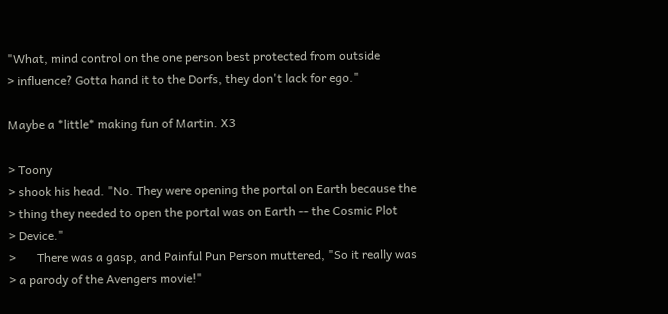"What, mind control on the one person best protected from outside
> influence? Gotta hand it to the Dorfs, they don't lack for ego."

Maybe a *little* making fun of Martin. X3

> Toony
> shook his head. "No. They were opening the portal on Earth because the
> thing they needed to open the portal was on Earth -- the Cosmic Plot
> Device."
>       There was a gasp, and Painful Pun Person muttered, "So it really was
> a parody of the Avengers movie!"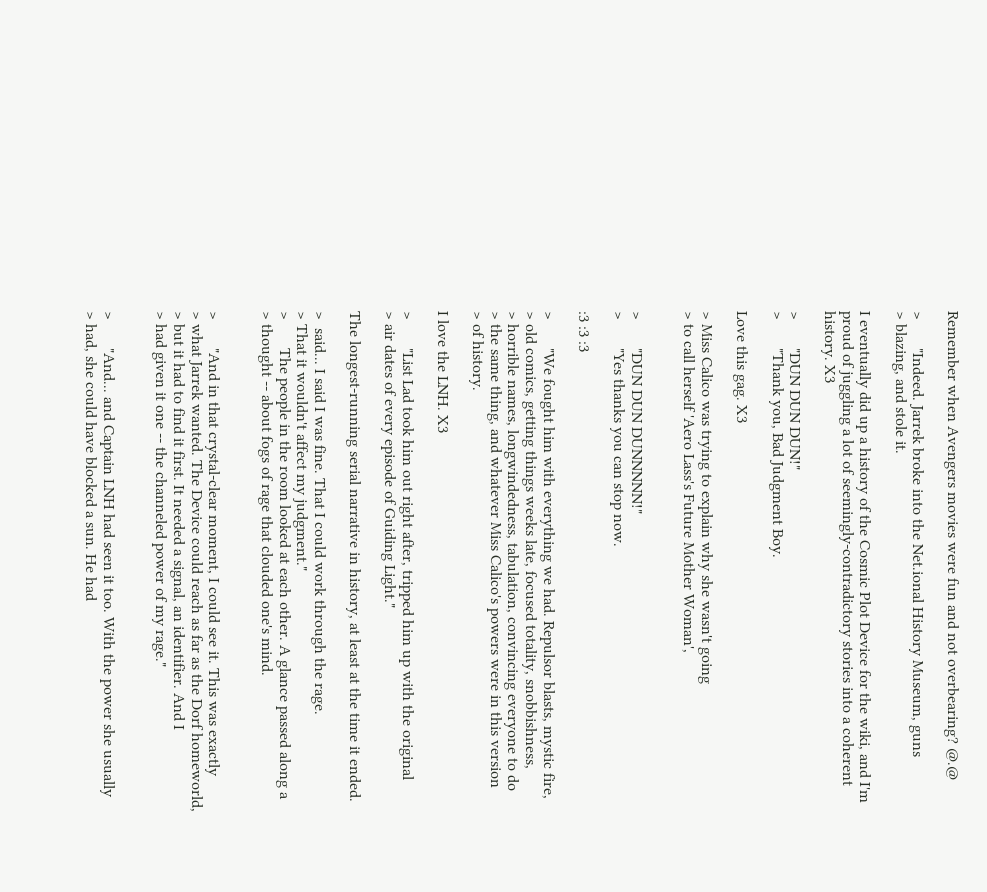Remember when Avengers movies were fun and not overbearing? @.@

>       "Indeed. Jarrek broke into the Net.ional History Museum, guns
> blazing, and stole it.

I eventually did up a history of the Cosmic Plot Device for the wiki, and I'm
proud of juggling a lot of seemingly-contradictory stories into a coherent
history. X3

>       "DUN DUN DUN!"
>       "Thank you, Bad Judgment Boy.

Love this gag. X3

> Miss Calico was trying to explain why she wasn't going
> to call herself 'Aero Lass's Future Mother Woman',


>       "DUN DUN DUNNNNN!"
>       "Yes thanks you can stop now.

:3 :3 :3

>       "We fought him with everything we had. Repulsor blasts, mystic fire,
> old comics, getting things weeks late, focused totality, snobbishness,
> horrible names, longwindedness, tabulation, convincing everyone to do
> the same thing, and whatever Miss Calico's powers were in this version
> of history.

I love the LNH. X3

>       "List Lad took him out right after, tripped him up with the original
> air dates of every episode of Guiding Light."

The longest-running serial narrative in history, at least at the time it ended.

>  said... I said I was fine. That I could work through the rage.
> That it wouldn't affect my judgment."
>       The people in the room looked at each other. A glance passed along a
> thought -- about fogs of rage that clouded one's mind.


>       "And in that crystal-clear moment, I could see it. This was exactly
> what Jarrek wanted. The Device could reach as far as the Dorf homeworld,
> but it had to find it first. It needed a signal, an identifier. And I
> had given it one -- the channeled power of my rage."


>       "And... and Captain LNH had seen it too. With the power she usually
> had, she could have blocked a sun. He had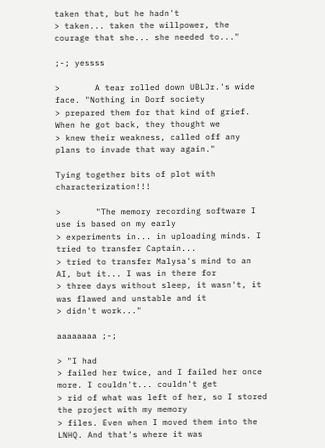taken that, but he hadn't
> taken... taken the willpower, the courage that she... she needed to..."

;-; yessss

>       A tear rolled down UBLJr.'s wide face. "Nothing in Dorf society
> prepared them for that kind of grief. When he got back, they thought we
> knew their weakness, called off any plans to invade that way again."

Tying together bits of plot with characterization!!!

>       "The memory recording software I use is based on my early
> experiments in... in uploading minds. I tried to transfer Captain...
> tried to transfer Malysa's mind to an AI, but it... I was in there for
> three days without sleep, it wasn't, it was flawed and unstable and it
> didn't work..."

aaaaaaaa ;-;

> "I had
> failed her twice, and I failed her once more. I couldn't... couldn't get
> rid of what was left of her, so I stored the project with my memory
> files. Even when I moved them into the LNHQ. And that's where it was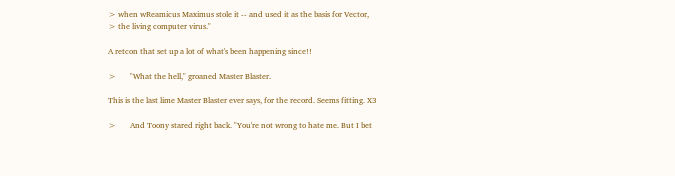> when wReamicus Maximus stole it -- and used it as the basis for Vector,
> the living computer virus."

A retcon that set up a lot of what's been happening since!!

>       "What the hell," groaned Master Blaster.

This is the last lime Master Blaster ever says, for the record. Seems fitting. X3

>       And Toony stared right back. "You're not wrong to hate me. But I bet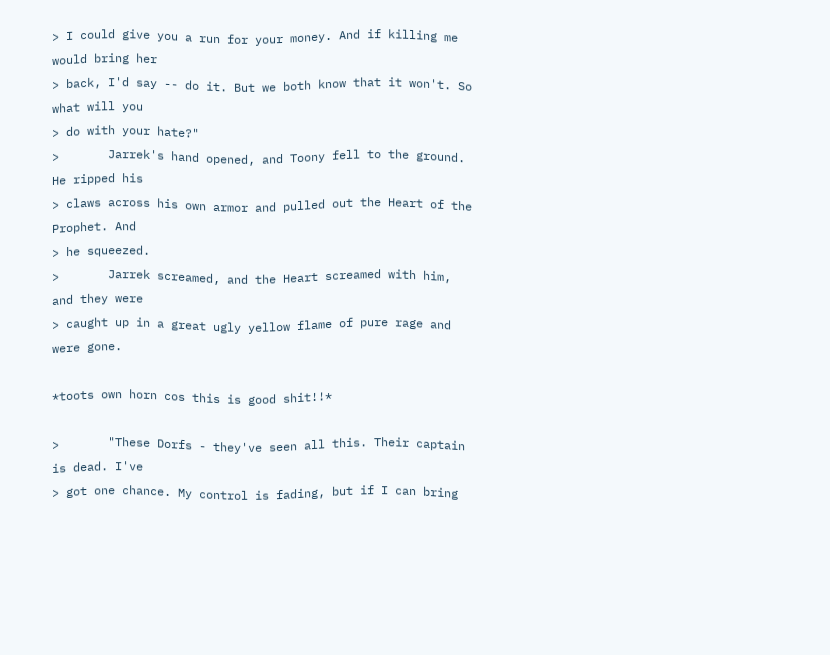> I could give you a run for your money. And if killing me would bring her
> back, I'd say -- do it. But we both know that it won't. So what will you
> do with your hate?"
>       Jarrek's hand opened, and Toony fell to the ground. He ripped his
> claws across his own armor and pulled out the Heart of the Prophet. And
> he squeezed.
>       Jarrek screamed, and the Heart screamed with him, and they were
> caught up in a great ugly yellow flame of pure rage and were gone.

*toots own horn cos this is good shit!!*

>       "These Dorfs - they've seen all this. Their captain is dead. I've
> got one chance. My control is fading, but if I can bring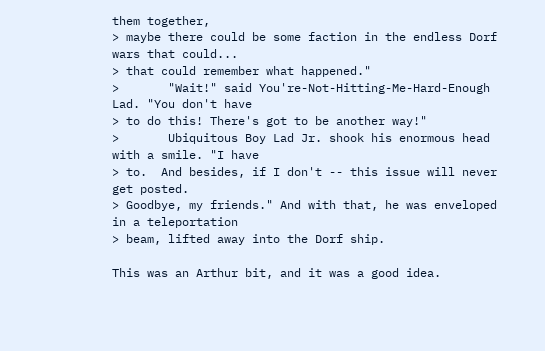them together,
> maybe there could be some faction in the endless Dorf wars that could...
> that could remember what happened."
>       "Wait!" said You're-Not-Hitting-Me-Hard-Enough Lad. "You don't have
> to do this! There's got to be another way!"
>       Ubiquitous Boy Lad Jr. shook his enormous head with a smile. "I have
> to.  And besides, if I don't -- this issue will never get posted.
> Goodbye, my friends." And with that, he was enveloped in a teleportation
> beam, lifted away into the Dorf ship.

This was an Arthur bit, and it was a good idea.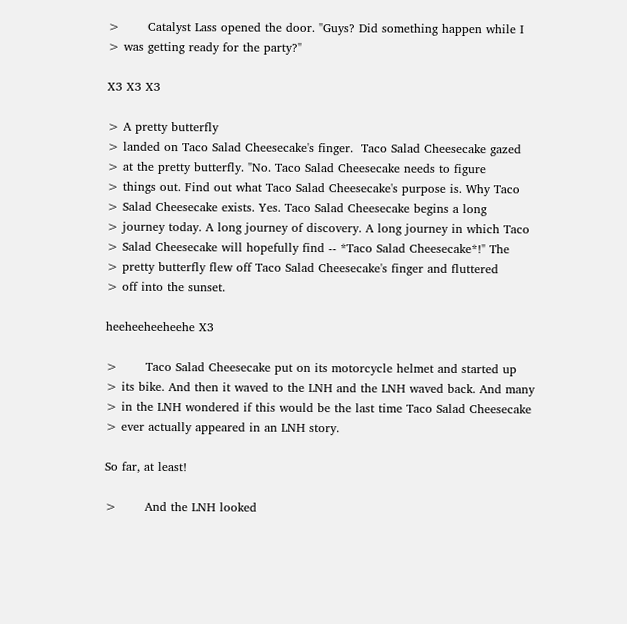>       Catalyst Lass opened the door. "Guys? Did something happen while I
> was getting ready for the party?"

X3 X3 X3

> A pretty butterfly
> landed on Taco Salad Cheesecake's finger.  Taco Salad Cheesecake gazed
> at the pretty butterfly. "No. Taco Salad Cheesecake needs to figure
> things out. Find out what Taco Salad Cheesecake's purpose is. Why Taco
> Salad Cheesecake exists. Yes. Taco Salad Cheesecake begins a long
> journey today. A long journey of discovery. A long journey in which Taco
> Salad Cheesecake will hopefully find -- *Taco Salad Cheesecake*!" The
> pretty butterfly flew off Taco Salad Cheesecake's finger and fluttered
> off into the sunset.

heeheeheeheehe X3

>       Taco Salad Cheesecake put on its motorcycle helmet and started up
> its bike. And then it waved to the LNH and the LNH waved back. And many
> in the LNH wondered if this would be the last time Taco Salad Cheesecake
> ever actually appeared in an LNH story.

So far, at least!

>       And the LNH looked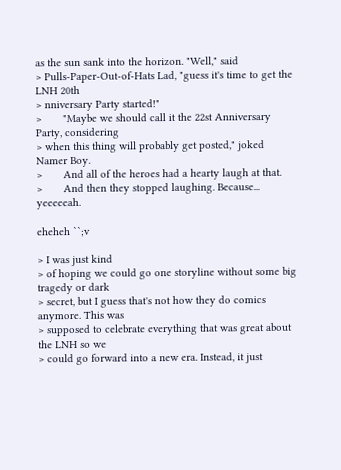as the sun sank into the horizon. "Well," said
> Pulls-Paper-Out-of-Hats Lad, "guess it's time to get the LNH 20th
> nniversary Party started!"
>       "Maybe we should call it the 22st Anniversary Party, considering
> when this thing will probably get posted," joked Namer Boy.
>       And all of the heroes had a hearty laugh at that.
>       And then they stopped laughing. Because... yeeeeeah.

eheheh ``;v

> I was just kind
> of hoping we could go one storyline without some big tragedy or dark
> secret, but I guess that's not how they do comics anymore. This was
> supposed to celebrate everything that was great about the LNH so we
> could go forward into a new era. Instead, it just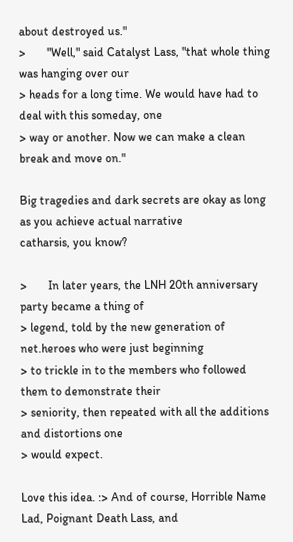about destroyed us."
>       "Well," said Catalyst Lass, "that whole thing was hanging over our
> heads for a long time. We would have had to deal with this someday, one
> way or another. Now we can make a clean break and move on."

Big tragedies and dark secrets are okay as long as you achieve actual narrative
catharsis, you know?

>       In later years, the LNH 20th anniversary party became a thing of
> legend, told by the new generation of net.heroes who were just beginning
> to trickle in to the members who followed them to demonstrate their
> seniority, then repeated with all the additions and distortions one
> would expect.

Love this idea. :> And of course, Horrible Name Lad, Poignant Death Lass, and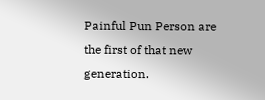Painful Pun Person are the first of that new generation.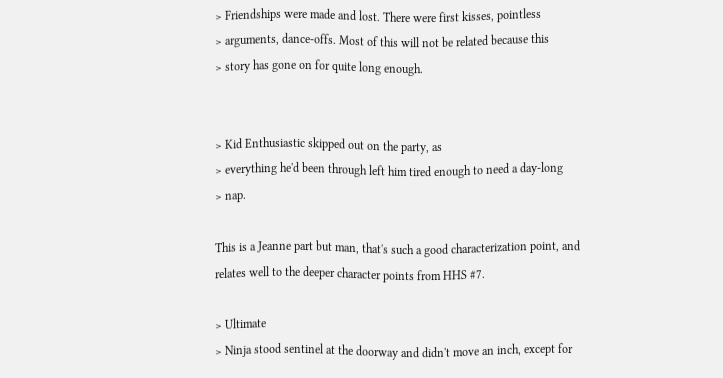> Friendships were made and lost. There were first kisses, pointless
> arguments, dance-offs. Most of this will not be related because this
> story has gone on for quite long enough.


> Kid Enthusiastic skipped out on the party, as
> everything he'd been through left him tired enough to need a day-long
> nap.

This is a Jeanne part but man, that's such a good characterization point, and
relates well to the deeper character points from HHS #7.

> Ultimate
> Ninja stood sentinel at the doorway and didn't move an inch, except for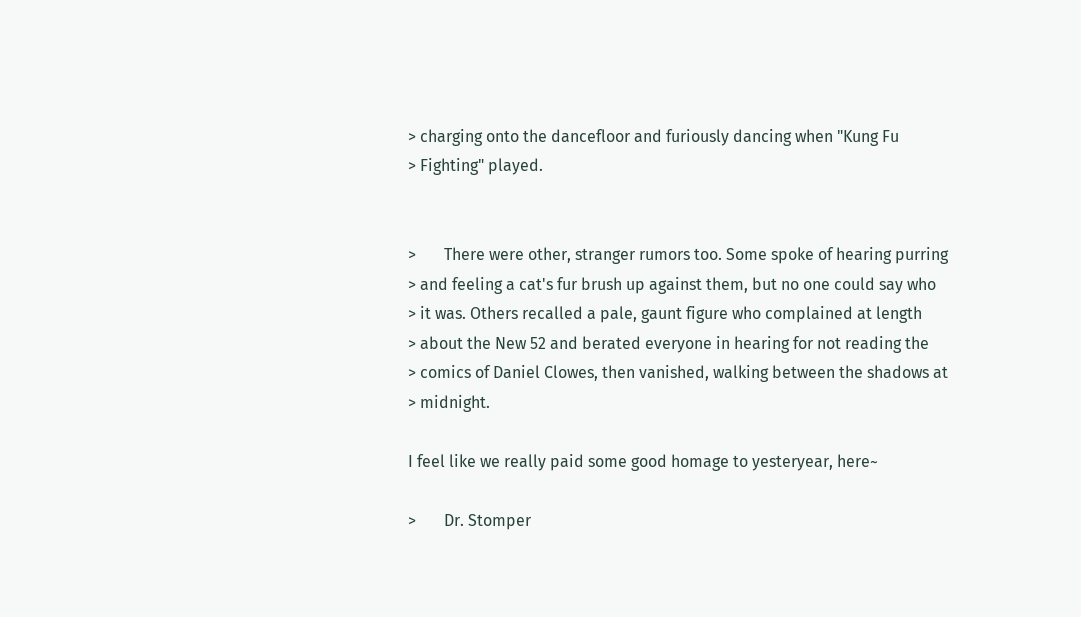> charging onto the dancefloor and furiously dancing when "Kung Fu
> Fighting" played.


>       There were other, stranger rumors too. Some spoke of hearing purring
> and feeling a cat's fur brush up against them, but no one could say who
> it was. Others recalled a pale, gaunt figure who complained at length
> about the New 52 and berated everyone in hearing for not reading the
> comics of Daniel Clowes, then vanished, walking between the shadows at
> midnight.

I feel like we really paid some good homage to yesteryear, here~

>       Dr. Stomper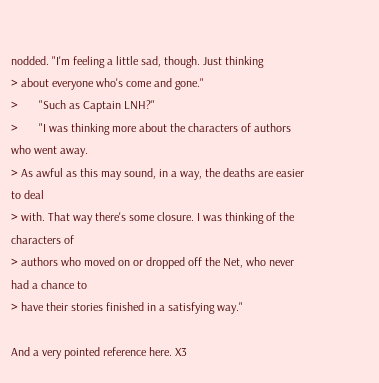nodded. "I'm feeling a little sad, though. Just thinking
> about everyone who's come and gone."
>       "Such as Captain LNH?"
>       "I was thinking more about the characters of authors who went away.
> As awful as this may sound, in a way, the deaths are easier to deal
> with. That way there's some closure. I was thinking of the characters of
> authors who moved on or dropped off the Net, who never had a chance to
> have their stories finished in a satisfying way."

And a very pointed reference here. X3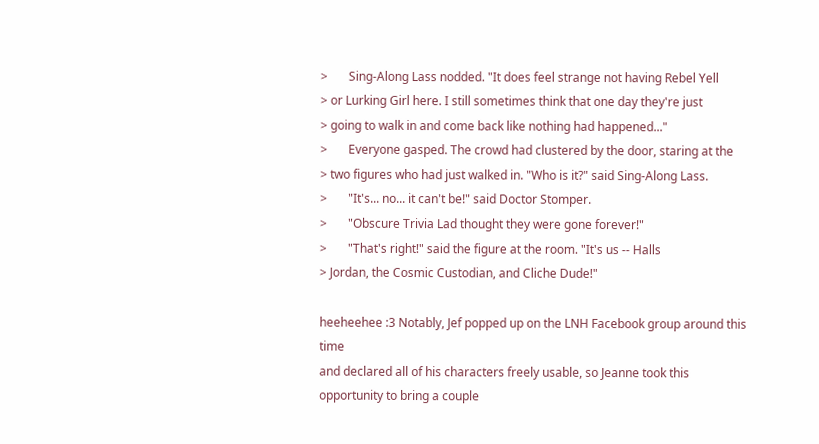>       Sing-Along Lass nodded. "It does feel strange not having Rebel Yell
> or Lurking Girl here. I still sometimes think that one day they're just
> going to walk in and come back like nothing had happened..."
>       Everyone gasped. The crowd had clustered by the door, staring at the
> two figures who had just walked in. "Who is it?" said Sing-Along Lass.
>       "It's... no... it can't be!" said Doctor Stomper.
>       "Obscure Trivia Lad thought they were gone forever!"
>       "That's right!" said the figure at the room. "It's us -- Halls
> Jordan, the Cosmic Custodian, and Cliche Dude!"

heeheehee :3 Notably, Jef popped up on the LNH Facebook group around this time
and declared all of his characters freely usable, so Jeanne took this
opportunity to bring a couple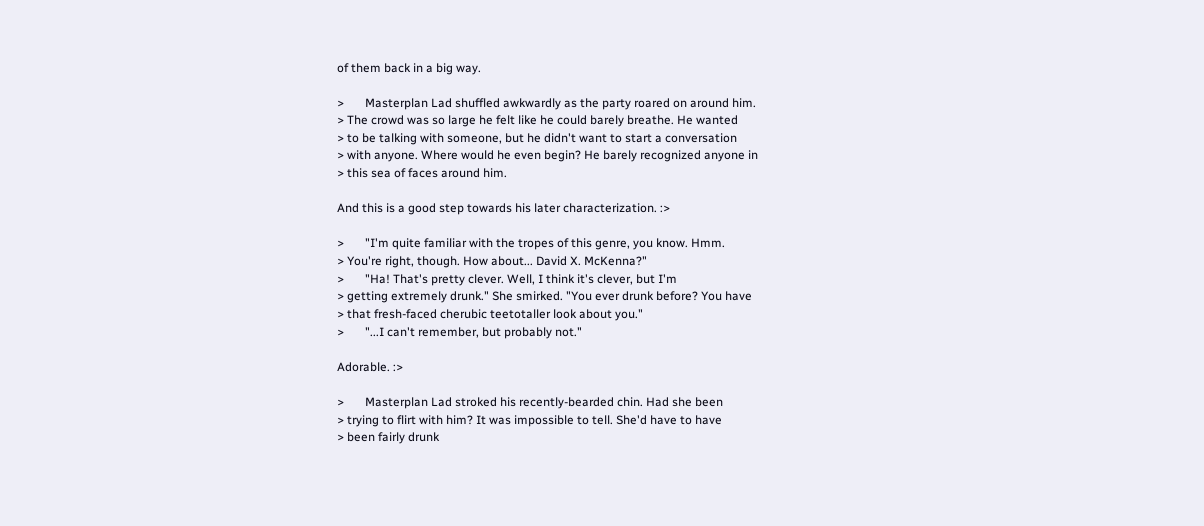of them back in a big way.

>       Masterplan Lad shuffled awkwardly as the party roared on around him.
> The crowd was so large he felt like he could barely breathe. He wanted
> to be talking with someone, but he didn't want to start a conversation
> with anyone. Where would he even begin? He barely recognized anyone in
> this sea of faces around him.

And this is a good step towards his later characterization. :>

>       "I'm quite familiar with the tropes of this genre, you know. Hmm.
> You're right, though. How about... David X. McKenna?"
>       "Ha! That's pretty clever. Well, I think it's clever, but I'm
> getting extremely drunk." She smirked. "You ever drunk before? You have
> that fresh-faced cherubic teetotaller look about you."
>       "...I can't remember, but probably not."

Adorable. :>

>       Masterplan Lad stroked his recently-bearded chin. Had she been
> trying to flirt with him? It was impossible to tell. She'd have to have
> been fairly drunk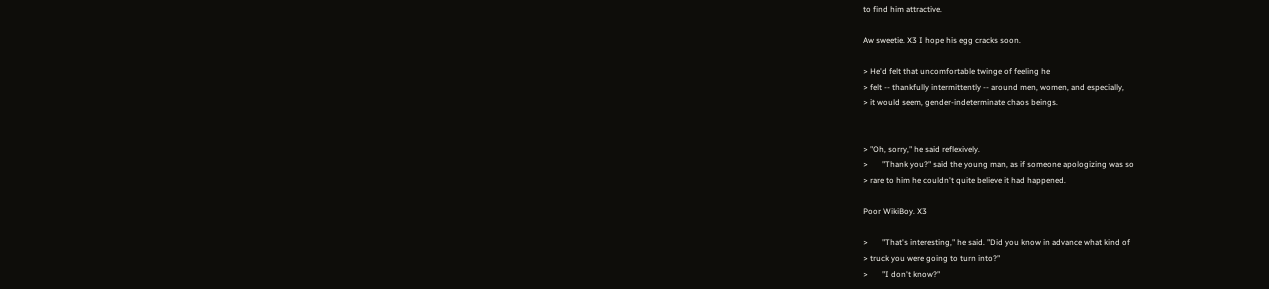to find him attractive.

Aw sweetie. X3 I hope his egg cracks soon.

> He'd felt that uncomfortable twinge of feeling he
> felt -- thankfully intermittently -- around men, women, and especially,
> it would seem, gender-indeterminate chaos beings.


> "Oh, sorry," he said reflexively.
>       "Thank you?" said the young man, as if someone apologizing was so
> rare to him he couldn't quite believe it had happened.

Poor WikiBoy. X3

>       "That's interesting," he said. "Did you know in advance what kind of
> truck you were going to turn into?"
>       "I don't know?"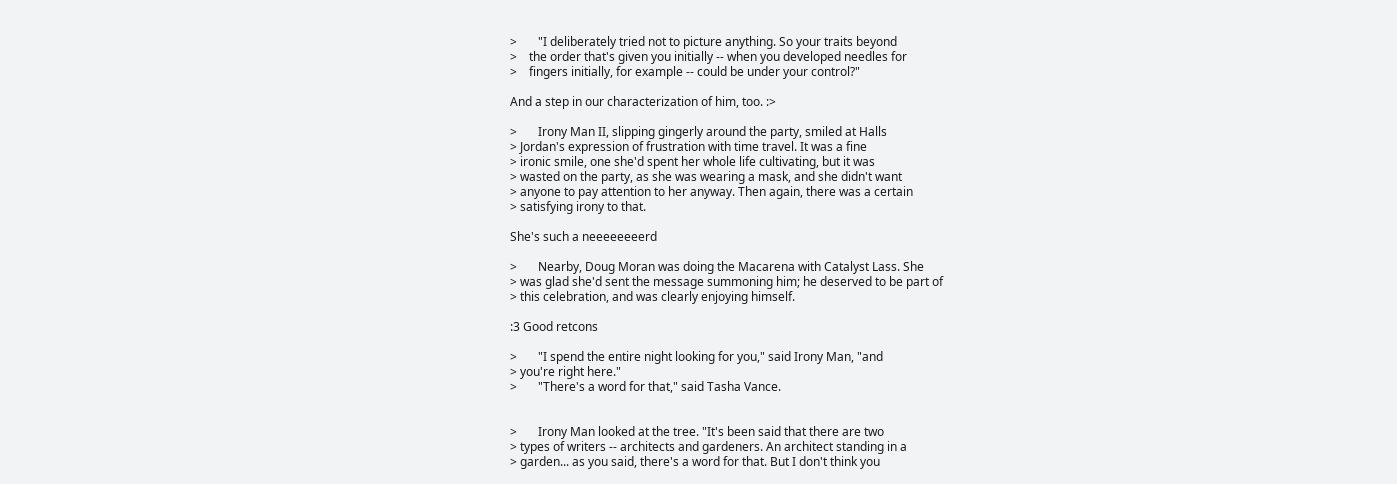>       "I deliberately tried not to picture anything. So your traits beyond
>    the order that's given you initially -- when you developed needles for
>    fingers initially, for example -- could be under your control?"

And a step in our characterization of him, too. :>

>       Irony Man II, slipping gingerly around the party, smiled at Halls
> Jordan's expression of frustration with time travel. It was a fine
> ironic smile, one she'd spent her whole life cultivating, but it was
> wasted on the party, as she was wearing a mask, and she didn't want
> anyone to pay attention to her anyway. Then again, there was a certain
> satisfying irony to that.

She's such a neeeeeeeerd

>       Nearby, Doug Moran was doing the Macarena with Catalyst Lass. She
> was glad she'd sent the message summoning him; he deserved to be part of
> this celebration, and was clearly enjoying himself.

:3 Good retcons

>       "I spend the entire night looking for you," said Irony Man, "and
> you're right here."
>       "There's a word for that," said Tasha Vance.


>       Irony Man looked at the tree. "It's been said that there are two
> types of writers -- architects and gardeners. An architect standing in a
> garden... as you said, there's a word for that. But I don't think you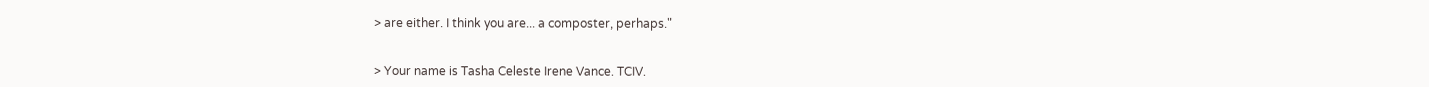> are either. I think you are... a composter, perhaps."


> Your name is Tasha Celeste Irene Vance. TCIV.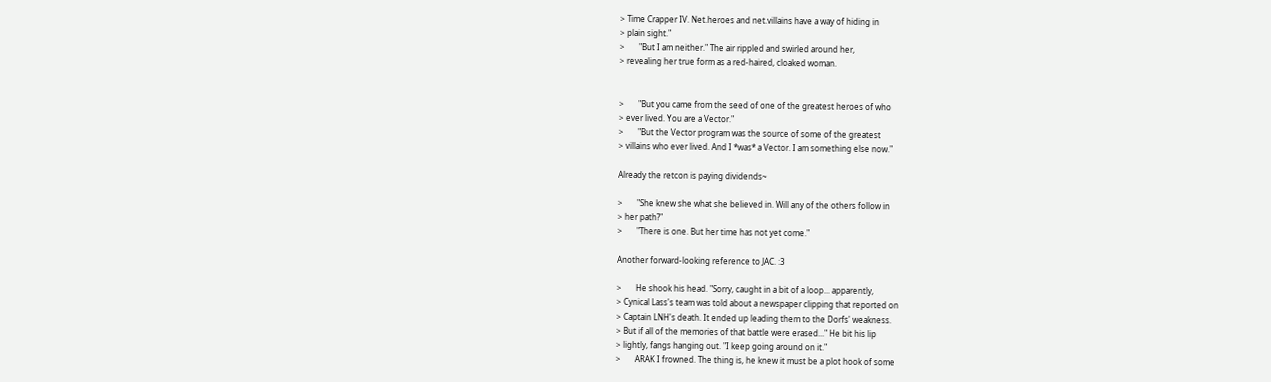> Time Crapper IV. Net.heroes and net.villains have a way of hiding in
> plain sight."
>       "But I am neither." The air rippled and swirled around her,
> revealing her true form as a red-haired, cloaked woman.


>       "But you came from the seed of one of the greatest heroes of who
> ever lived. You are a Vector."
>       "But the Vector program was the source of some of the greatest
> villains who ever lived. And I *was* a Vector. I am something else now."

Already the retcon is paying dividends~

>       "She knew she what she believed in. Will any of the others follow in
> her path?"
>       "There is one. But her time has not yet come."

Another forward-looking reference to JAC. :3

>       He shook his head. "Sorry, caught in a bit of a loop... apparently,
> Cynical Lass's team was told about a newspaper clipping that reported on
> Captain LNH's death. It ended up leading them to the Dorfs' weakness.
> But if all of the memories of that battle were erased..." He bit his lip
> lightly, fangs hanging out. "I keep going around on it."
>       ARAK I frowned. The thing is, he knew it must be a plot hook of some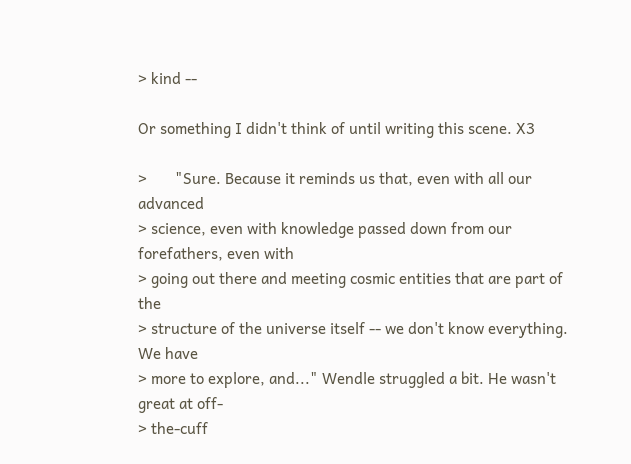> kind --

Or something I didn't think of until writing this scene. X3

>       "Sure. Because it reminds us that, even with all our advanced
> science, even with knowledge passed down from our forefathers, even with
> going out there and meeting cosmic entities that are part of the
> structure of the universe itself -- we don't know everything. We have
> more to explore, and..." Wendle struggled a bit. He wasn't great at off-
> the-cuff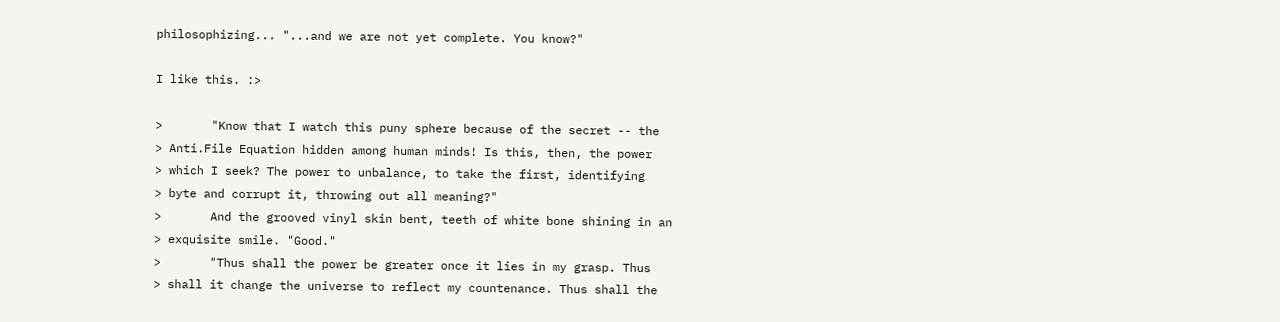philosophizing... "...and we are not yet complete. You know?"

I like this. :>

>       "Know that I watch this puny sphere because of the secret -- the
> Anti.File Equation hidden among human minds! Is this, then, the power
> which I seek? The power to unbalance, to take the first, identifying
> byte and corrupt it, throwing out all meaning?"
>       And the grooved vinyl skin bent, teeth of white bone shining in an
> exquisite smile. "Good."
>       "Thus shall the power be greater once it lies in my grasp. Thus
> shall it change the universe to reflect my countenance. Thus shall the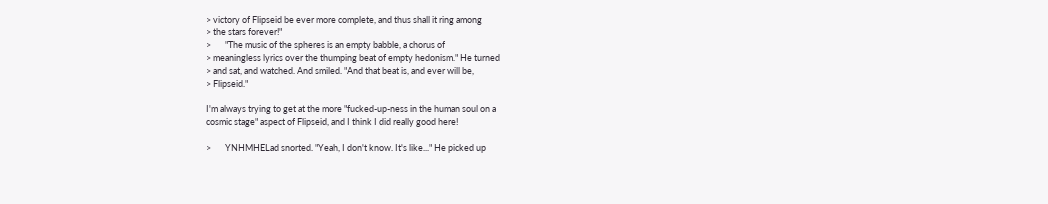> victory of Flipseid be ever more complete, and thus shall it ring among
> the stars forever!"
>       "The music of the spheres is an empty babble, a chorus of
> meaningless lyrics over the thumping beat of empty hedonism." He turned
> and sat, and watched. And smiled. "And that beat is, and ever will be,
> Flipseid."

I'm always trying to get at the more "fucked-up-ness in the human soul on a
cosmic stage" aspect of Flipseid, and I think I did really good here!

>       YNHMHELad snorted. "Yeah, I don't know. It's like..." He picked up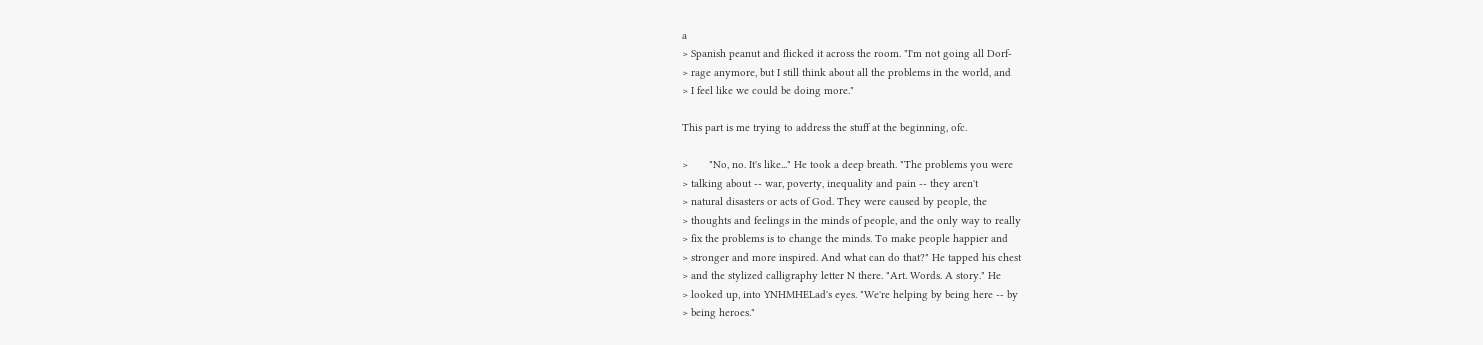a
> Spanish peanut and flicked it across the room. "I'm not going all Dorf-
> rage anymore, but I still think about all the problems in the world, and
> I feel like we could be doing more."

This part is me trying to address the stuff at the beginning, ofc.

>       "No, no. It's like..." He took a deep breath. "The problems you were
> talking about -- war, poverty, inequality and pain -- they aren't
> natural disasters or acts of God. They were caused by people, the
> thoughts and feelings in the minds of people, and the only way to really
> fix the problems is to change the minds. To make people happier and
> stronger and more inspired. And what can do that?" He tapped his chest
> and the stylized calligraphy letter N there. "Art. Words. A story." He
> looked up, into YNHMHELad's eyes. "We're helping by being here -- by
> being heroes."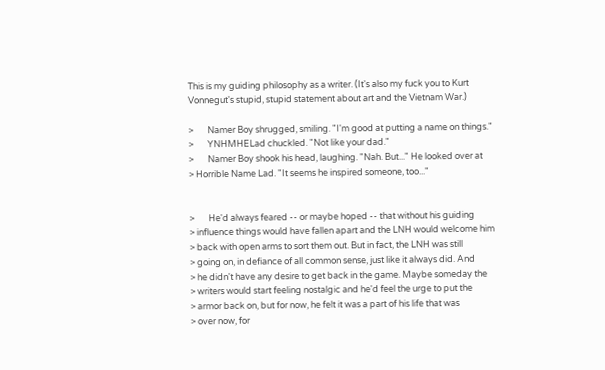This is my guiding philosophy as a writer. (It's also my fuck you to Kurt
Vonnegut's stupid, stupid statement about art and the Vietnam War.)

>       Namer Boy shrugged, smiling. "I'm good at putting a name on things."
>       YNHMHELad chuckled. "Not like your dad."
>       Namer Boy shook his head, laughing. "Nah. But..." He looked over at
> Horrible Name Lad. "It seems he inspired someone, too..."


>       He'd always feared -- or maybe hoped -- that without his guiding
> influence things would have fallen apart and the LNH would welcome him
> back with open arms to sort them out. But in fact, the LNH was still
> going on, in defiance of all common sense, just like it always did. And
> he didn't have any desire to get back in the game. Maybe someday the
> writers would start feeling nostalgic and he'd feel the urge to put the
> armor back on, but for now, he felt it was a part of his life that was
> over now, for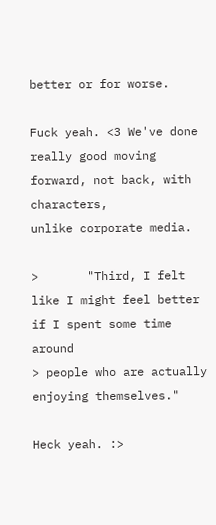better or for worse.

Fuck yeah. <3 We've done really good moving forward, not back, with characters,
unlike corporate media.

>       "Third, I felt like I might feel better if I spent some time around
> people who are actually enjoying themselves."

Heck yeah. :>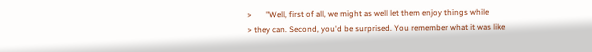>       "Well, first of all, we might as well let them enjoy things while
> they can. Second, you'd be surprised. You remember what it was like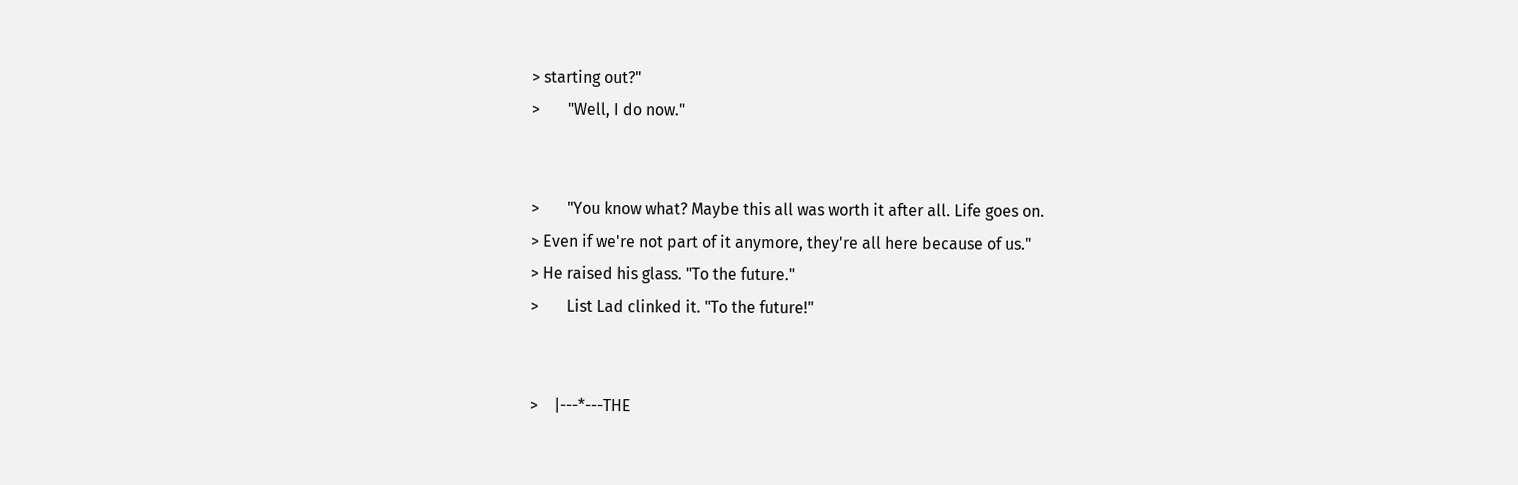> starting out?"
>       "Well, I do now."


>       "You know what? Maybe this all was worth it after all. Life goes on.
> Even if we're not part of it anymore, they're all here because of us."
> He raised his glass. "To the future."
>       List Lad clinked it. "To the future!"


>    |---*---THE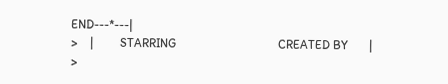END---*---|
>    |         STARRING                                  CREATED BY       |
>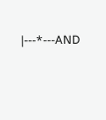|---*---AND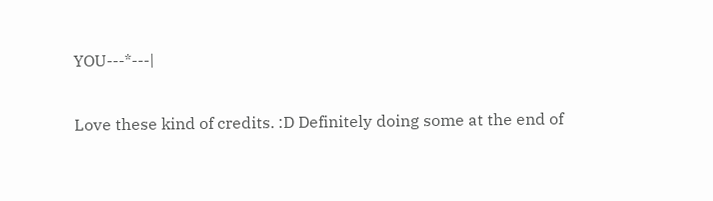YOU---*---|

Love these kind of credits. :D Definitely doing some at the end of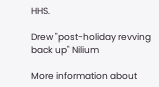HHS.

Drew "post-holiday revving back up" Nilium

More information about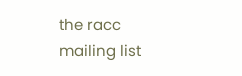the racc mailing list